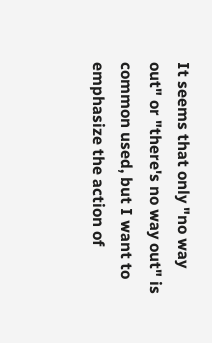It seems that only "no way out" or "there's no way out" is common used, but I want to emphasize the action of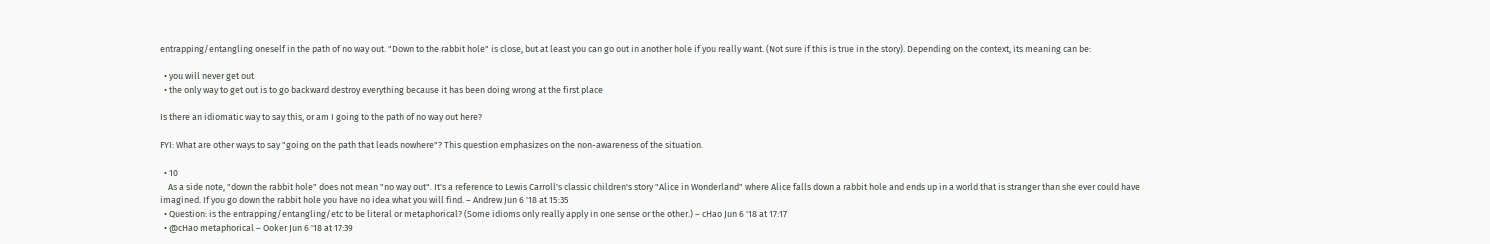entrapping/entangling oneself in the path of no way out. "Down to the rabbit hole" is close, but at least you can go out in another hole if you really want. (Not sure if this is true in the story). Depending on the context, its meaning can be:

  • you will never get out
  • the only way to get out is to go backward destroy everything because it has been doing wrong at the first place

Is there an idiomatic way to say this, or am I going to the path of no way out here?

FYI: What are other ways to say "going on the path that leads nowhere"? This question emphasizes on the non-awareness of the situation.

  • 10
    As a side note, "down the rabbit hole" does not mean "no way out". It's a reference to Lewis Carroll's classic children's story "Alice in Wonderland" where Alice falls down a rabbit hole and ends up in a world that is stranger than she ever could have imagined. If you go down the rabbit hole you have no idea what you will find. – Andrew Jun 6 '18 at 15:35
  • Question: is the entrapping/entangling/etc to be literal or metaphorical? (Some idioms only really apply in one sense or the other.) – cHao Jun 6 '18 at 17:17
  • @cHao metaphorical – Ooker Jun 6 '18 at 17:39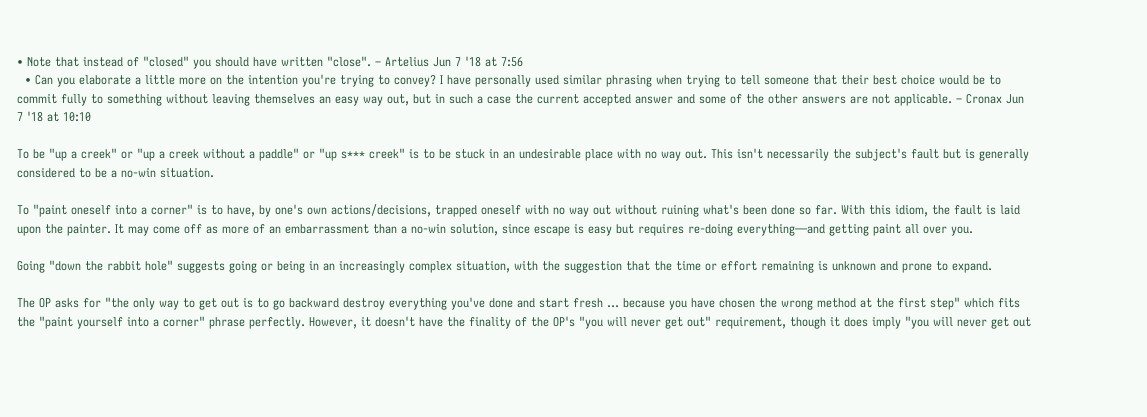• Note that instead of "closed" you should have written "close". – Artelius Jun 7 '18 at 7:56
  • Can you elaborate a little more on the intention you're trying to convey? I have personally used similar phrasing when trying to tell someone that their best choice would be to commit fully to something without leaving themselves an easy way out, but in such a case the current accepted answer and some of the other answers are not applicable. – Cronax Jun 7 '18 at 10:10

To be "up a creek" or "up a creek without a paddle" or "up s*** creek" is to be stuck in an undesirable place with no way out. This isn't necessarily the subject's fault but is generally considered to be a no-win situation.

To "paint oneself into a corner" is to have, by one's own actions/decisions, trapped oneself with no way out without ruining what's been done so far. With this idiom, the fault is laid upon the painter. It may come off as more of an embarrassment than a no-win solution, since escape is easy but requires re-doing everything—and getting paint all over you.

Going "down the rabbit hole" suggests going or being in an increasingly complex situation, with the suggestion that the time or effort remaining is unknown and prone to expand.

The OP asks for "the only way to get out is to go backward destroy everything you've done and start fresh ... because you have chosen the wrong method at the first step" which fits the "paint yourself into a corner" phrase perfectly. However, it doesn't have the finality of the OP's "you will never get out" requirement, though it does imply "you will never get out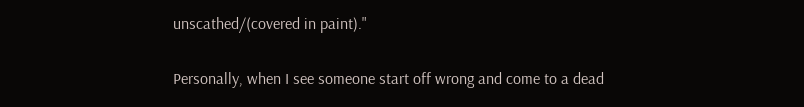unscathed/(covered in paint)."

Personally, when I see someone start off wrong and come to a dead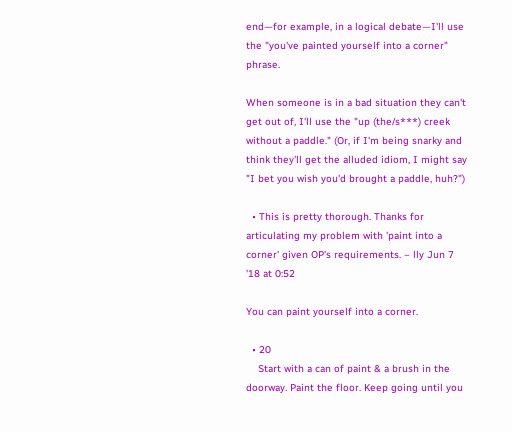end—for example, in a logical debate—I'll use the "you've painted yourself into a corner" phrase.

When someone is in a bad situation they can't get out of, I'll use the "up (the/s***) creek without a paddle." (Or, if I'm being snarky and think they'll get the alluded idiom, I might say "I bet you wish you'd brought a paddle, huh?")

  • This is pretty thorough. Thanks for articulating my problem with 'paint into a corner' given OP's requirements. – lly Jun 7 '18 at 0:52

You can paint yourself into a corner.

  • 20
    Start with a can of paint & a brush in the doorway. Paint the floor. Keep going until you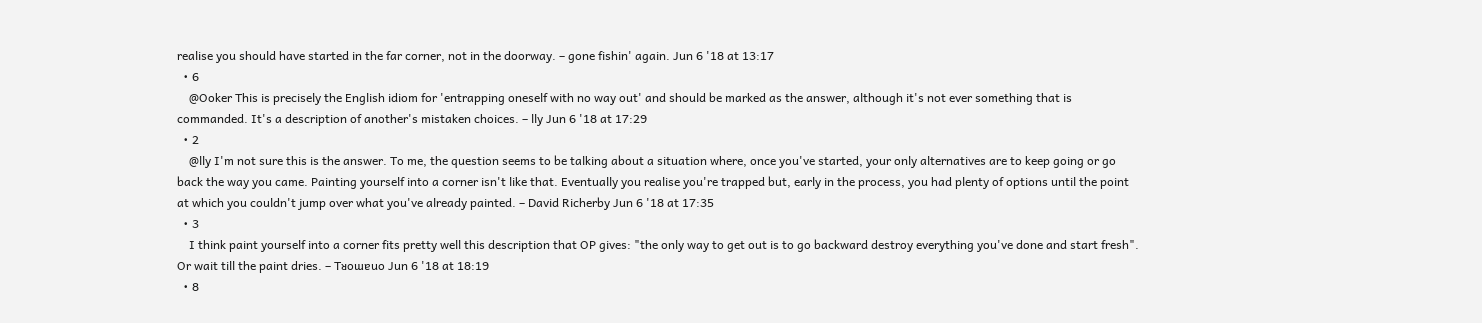realise you should have started in the far corner, not in the doorway. – gone fishin' again. Jun 6 '18 at 13:17
  • 6
    @Ooker This is precisely the English idiom for 'entrapping oneself with no way out' and should be marked as the answer, although it's not ever something that is commanded. It's a description of another's mistaken choices. – lly Jun 6 '18 at 17:29
  • 2
    @lly I'm not sure this is the answer. To me, the question seems to be talking about a situation where, once you've started, your only alternatives are to keep going or go back the way you came. Painting yourself into a corner isn't like that. Eventually you realise you're trapped but, early in the process, you had plenty of options until the point at which you couldn't jump over what you've already painted. – David Richerby Jun 6 '18 at 17:35
  • 3
    I think paint yourself into a corner fits pretty well this description that OP gives: "the only way to get out is to go backward destroy everything you've done and start fresh". Or wait till the paint dries. – Tᴚoɯɐuo Jun 6 '18 at 18:19
  • 8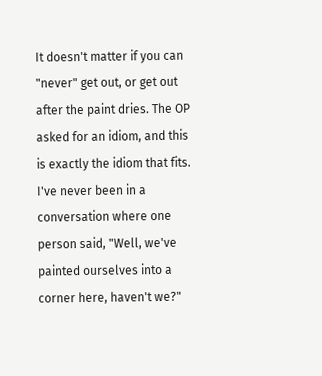It doesn't matter if you can "never" get out, or get out after the paint dries. The OP asked for an idiom, and this is exactly the idiom that fits. I've never been in a conversation where one person said, "Well, we've painted ourselves into a corner here, haven't we?"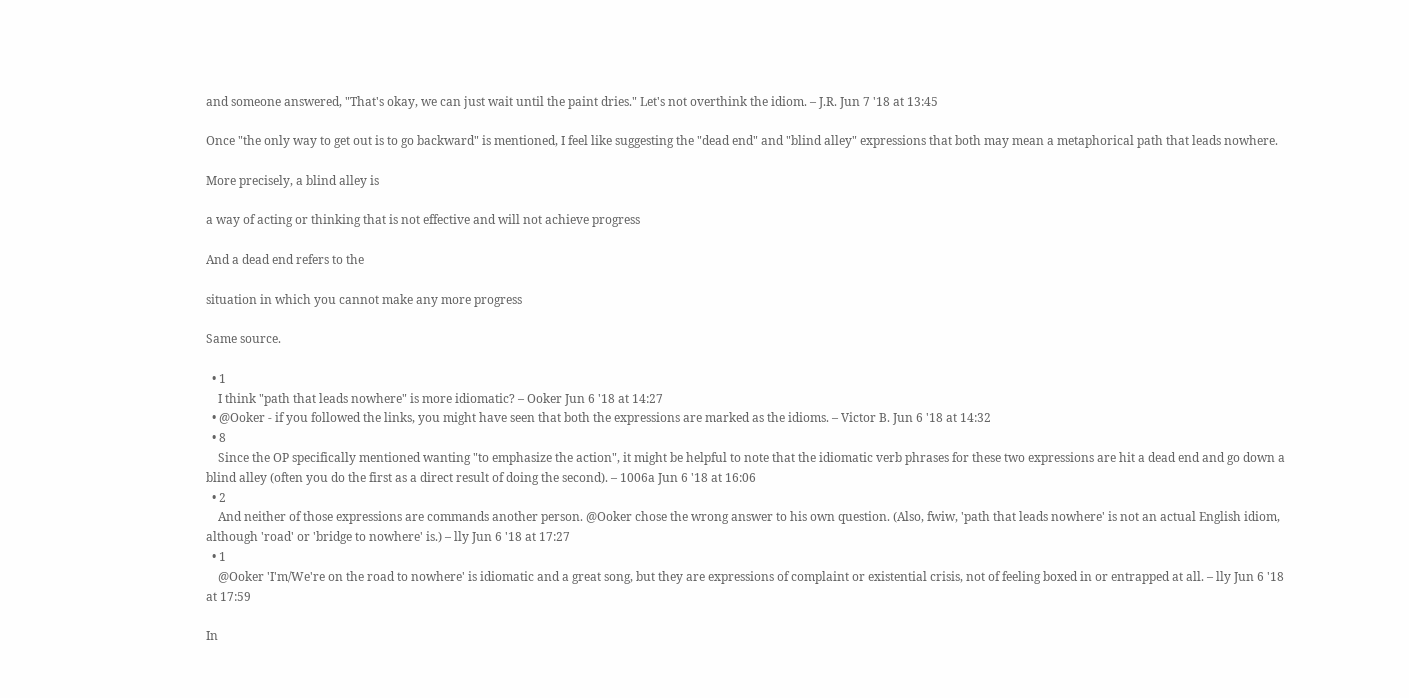and someone answered, "That's okay, we can just wait until the paint dries." Let's not overthink the idiom. – J.R. Jun 7 '18 at 13:45

Once "the only way to get out is to go backward" is mentioned, I feel like suggesting the "dead end" and "blind alley" expressions that both may mean a metaphorical path that leads nowhere.

More precisely, a blind alley is

a way of acting or thinking that is not effective and will not achieve progress

And a dead end refers to the

situation in which you cannot make any more progress

Same source.

  • 1
    I think "path that leads nowhere" is more idiomatic? – Ooker Jun 6 '18 at 14:27
  • @Ooker - if you followed the links, you might have seen that both the expressions are marked as the idioms. – Victor B. Jun 6 '18 at 14:32
  • 8
    Since the OP specifically mentioned wanting "to emphasize the action", it might be helpful to note that the idiomatic verb phrases for these two expressions are hit a dead end and go down a blind alley (often you do the first as a direct result of doing the second). – 1006a Jun 6 '18 at 16:06
  • 2
    And neither of those expressions are commands another person. @Ooker chose the wrong answer to his own question. (Also, fwiw, 'path that leads nowhere' is not an actual English idiom, although 'road' or 'bridge to nowhere' is.) – lly Jun 6 '18 at 17:27
  • 1
    @Ooker 'I'm/We're on the road to nowhere' is idiomatic and a great song, but they are expressions of complaint or existential crisis, not of feeling boxed in or entrapped at all. – lly Jun 6 '18 at 17:59

In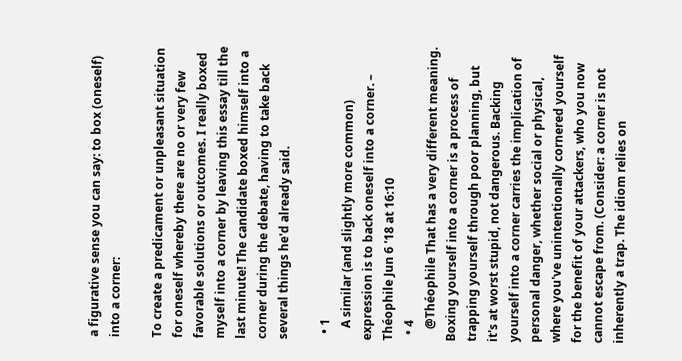a figurative sense you can say: to box (oneself) into a corner:

To create a predicament or unpleasant situation for oneself whereby there are no or very few favorable solutions or outcomes. I really boxed myself into a corner by leaving this essay till the last minute! The candidate boxed himself into a corner during the debate, having to take back several things he'd already said.

  • 1
    A similar (and slightly more common) expression is to back oneself into a corner. – Théophile Jun 6 '18 at 16:10
  • 4
    @Théophile That has a very different meaning. Boxing yourself into a corner is a process of trapping yourself through poor planning, but it's at worst stupid, not dangerous. Backing yourself into a corner carries the implication of personal danger, whether social or physical, where you've unintentionally cornered yourself for the benefit of your attackers, who you now cannot escape from. (Consider: a corner is not inherently a trap. The idiom relies on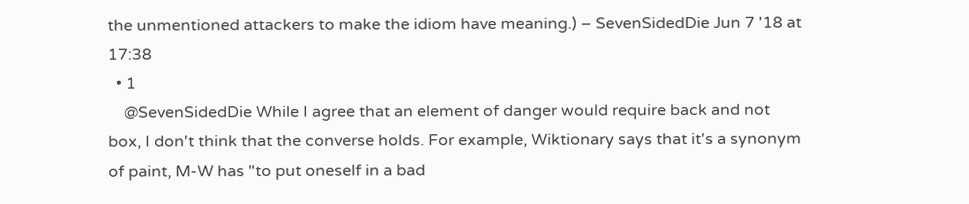the unmentioned attackers to make the idiom have meaning.) – SevenSidedDie Jun 7 '18 at 17:38
  • 1
    @SevenSidedDie While I agree that an element of danger would require back and not box, I don't think that the converse holds. For example, Wiktionary says that it's a synonym of paint, M-W has "to put oneself in a bad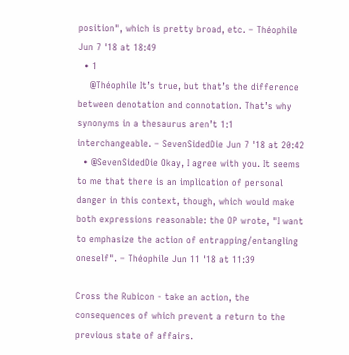position", which is pretty broad, etc. – Théophile Jun 7 '18 at 18:49
  • 1
    @Théophile It’s true, but that’s the difference between denotation and connotation. That’s why synonyms in a thesaurus aren’t 1:1 interchangeable. – SevenSidedDie Jun 7 '18 at 20:42
  • @SevenSidedDie Okay, I agree with you. It seems to me that there is an implication of personal danger in this context, though, which would make both expressions reasonable: the OP wrote, "I want to emphasize the action of entrapping/entangling oneself". – Théophile Jun 11 '18 at 11:39

Cross the Rubicon - take an action, the consequences of which prevent a return to the previous state of affairs.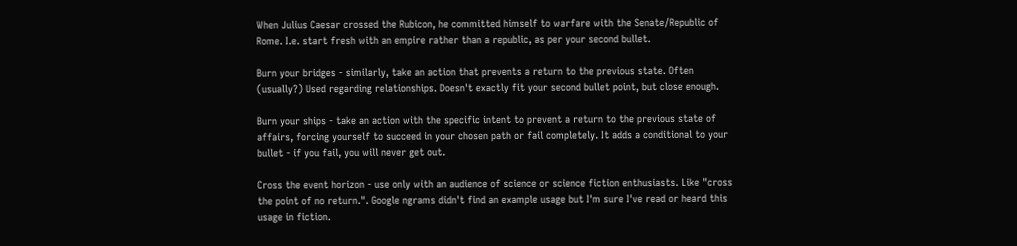When Julius Caesar crossed the Rubicon, he committed himself to warfare with the Senate/Republic of Rome. I.e. start fresh with an empire rather than a republic, as per your second bullet.

Burn your bridges - similarly, take an action that prevents a return to the previous state. Often (usually?) Used regarding relationships. Doesn't exactly fit your second bullet point, but close enough.

Burn your ships - take an action with the specific intent to prevent a return to the previous state of affairs, forcing yourself to succeed in your chosen path or fail completely. It adds a conditional to your bullet - if you fail, you will never get out.

Cross the event horizon - use only with an audience of science or science fiction enthusiasts. Like "cross the point of no return.". Google ngrams didn't find an example usage but I'm sure I've read or heard this usage in fiction.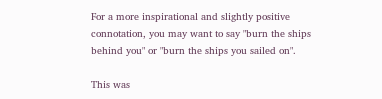For a more inspirational and slightly positive connotation, you may want to say "burn the ships behind you" or "burn the ships you sailed on".

This was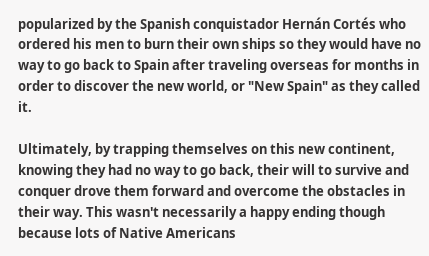popularized by the Spanish conquistador Hernán Cortés who ordered his men to burn their own ships so they would have no way to go back to Spain after traveling overseas for months in order to discover the new world, or "New Spain" as they called it.

Ultimately, by trapping themselves on this new continent, knowing they had no way to go back, their will to survive and conquer drove them forward and overcome the obstacles in their way. This wasn't necessarily a happy ending though because lots of Native Americans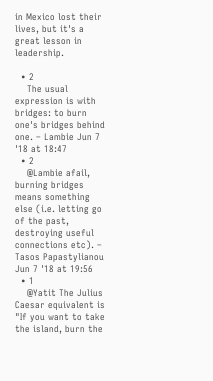in Mexico lost their lives, but it's a great lesson in leadership.

  • 2
    The usual expression is with bridges: to burn one's bridges behind one. – Lambie Jun 7 '18 at 18:47
  • 2
    @Lambie afail, burning bridges means something else (i.e. letting go of the past, destroying useful connections etc). – Tasos Papastylianou Jun 7 '18 at 19:56
  • 1
    @Yatit The Julius Caesar equivalent is "If you want to take the island, burn the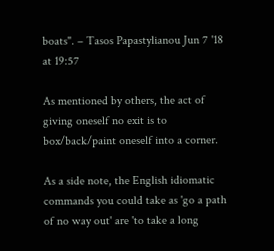boats". – Tasos Papastylianou Jun 7 '18 at 19:57

As mentioned by others, the act of giving oneself no exit is to box/back/paint oneself into a corner.

As a side note, the English idiomatic commands you could take as 'go a path of no way out' are 'to take a long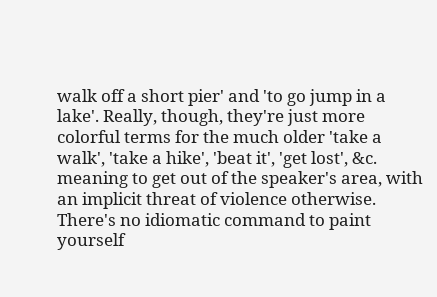walk off a short pier' and 'to go jump in a lake'. Really, though, they're just more colorful terms for the much older 'take a walk', 'take a hike', 'beat it', 'get lost', &c. meaning to get out of the speaker's area, with an implicit threat of violence otherwise. There's no idiomatic command to paint yourself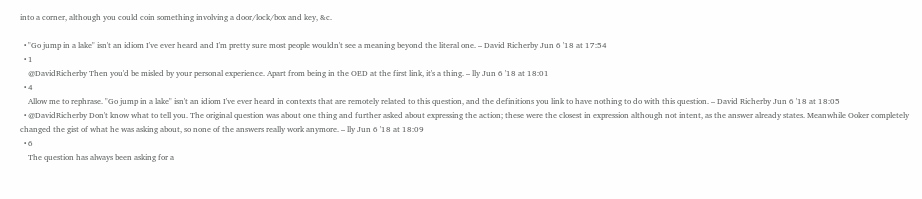into a corner, although you could coin something involving a door/lock/box and key, &c.

  • "Go jump in a lake" isn't an idiom I've ever heard and I'm pretty sure most people wouldn't see a meaning beyond the literal one. – David Richerby Jun 6 '18 at 17:54
  • 1
    @DavidRicherby Then you'd be misled by your personal experience. Apart from being in the OED at the first link, it's a thing. – lly Jun 6 '18 at 18:01
  • 4
    Allow me to rephrase. "Go jump in a lake" isn't an idiom I've ever heard in contexts that are remotely related to this question, and the definitions you link to have nothing to do with this question. – David Richerby Jun 6 '18 at 18:05
  • @DavidRicherby Don't know what to tell you. The original question was about one thing and further asked about expressing the action; these were the closest in expression although not intent, as the answer already states. Meanwhile Ooker completely changed the gist of what he was asking about, so none of the answers really work anymore. – lly Jun 6 '18 at 18:09
  • 6
    The question has always been asking for a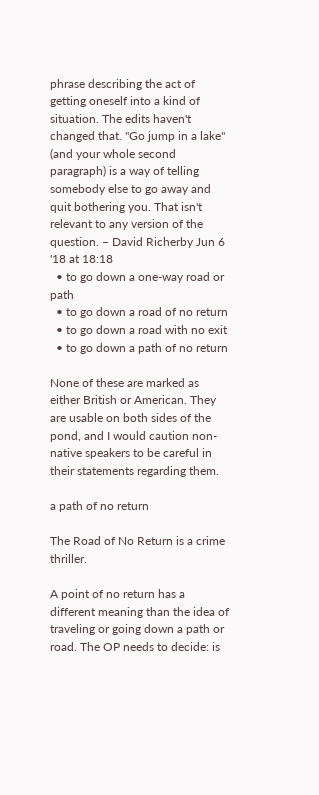phrase describing the act of getting oneself into a kind of situation. The edits haven't changed that. "Go jump in a lake" (and your whole second paragraph) is a way of telling somebody else to go away and quit bothering you. That isn't relevant to any version of the question. – David Richerby Jun 6 '18 at 18:18
  • to go down a one-way road or path
  • to go down a road of no return
  • to go down a road with no exit
  • to go down a path of no return

None of these are marked as either British or American. They are usable on both sides of the pond, and I would caution non-native speakers to be careful in their statements regarding them.

a path of no return

The Road of No Return is a crime thriller.

A point of no return has a different meaning than the idea of traveling or going down a path or road. The OP needs to decide: is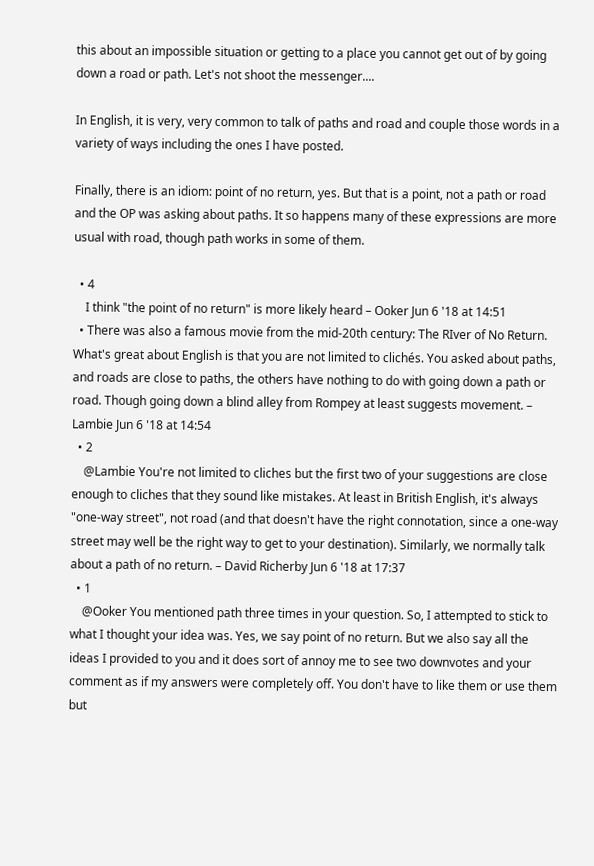this about an impossible situation or getting to a place you cannot get out of by going down a road or path. Let's not shoot the messenger....

In English, it is very, very common to talk of paths and road and couple those words in a variety of ways including the ones I have posted.

Finally, there is an idiom: point of no return, yes. But that is a point, not a path or road and the OP was asking about paths. It so happens many of these expressions are more usual with road, though path works in some of them.

  • 4
    I think "the point of no return" is more likely heard – Ooker Jun 6 '18 at 14:51
  • There was also a famous movie from the mid-20th century: The RIver of No Return. What's great about English is that you are not limited to clichés. You asked about paths, and roads are close to paths, the others have nothing to do with going down a path or road. Though going down a blind alley from Rompey at least suggests movement. – Lambie Jun 6 '18 at 14:54
  • 2
    @Lambie You're not limited to cliches but the first two of your suggestions are close enough to cliches that they sound like mistakes. At least in British English, it's always "one-way street", not road (and that doesn't have the right connotation, since a one-way street may well be the right way to get to your destination). Similarly, we normally talk about a path of no return. – David Richerby Jun 6 '18 at 17:37
  • 1
    @Ooker You mentioned path three times in your question. So, I attempted to stick to what I thought your idea was. Yes, we say point of no return. But we also say all the ideas I provided to you and it does sort of annoy me to see two downvotes and your comment as if my answers were completely off. You don't have to like them or use them but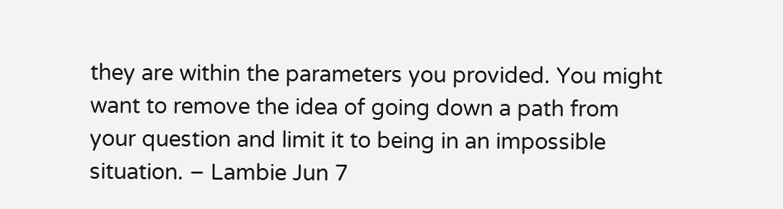they are within the parameters you provided. You might want to remove the idea of going down a path from your question and limit it to being in an impossible situation. – Lambie Jun 7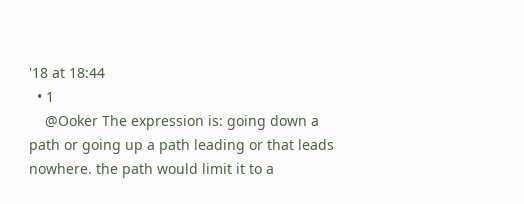'18 at 18:44
  • 1
    @Ooker The expression is: going down a path or going up a path leading or that leads nowhere. the path would limit it to a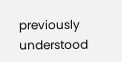previously understood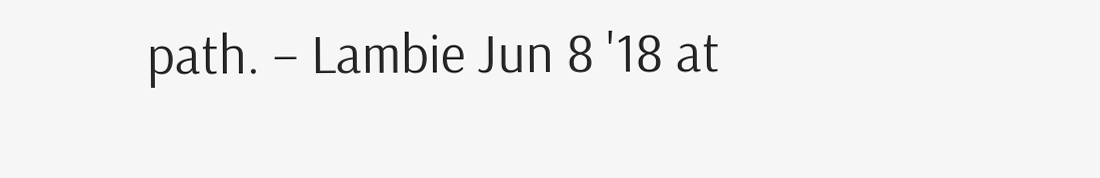path. – Lambie Jun 8 '18 at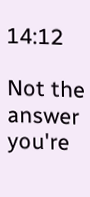14:12

Not the answer you're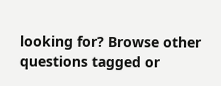looking for? Browse other questions tagged or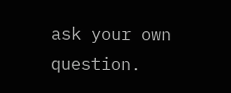ask your own question.